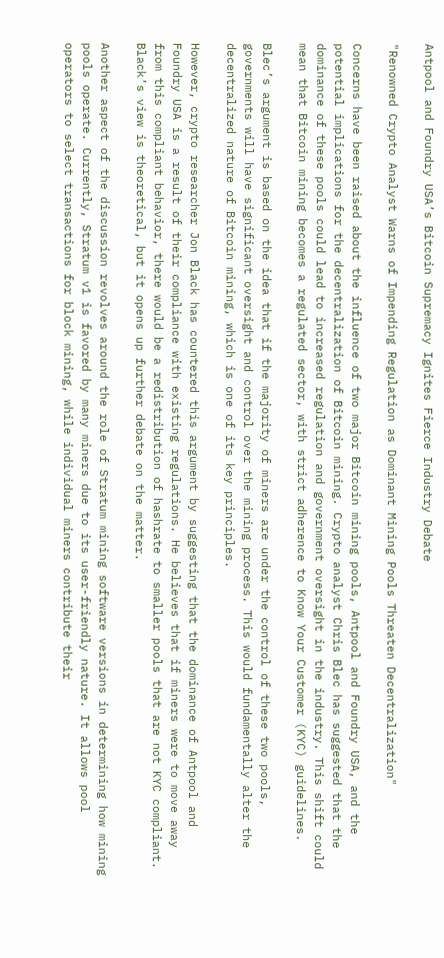Antpool and Foundry USA’s Bitcoin Supremacy Ignites Fierce Industry Debate

"Renowned Crypto Analyst Warns of Impending Regulation as Dominant Mining Pools Threaten Decentralization"

Concerns have been raised about the influence of two major Bitcoin mining pools, Antpool and Foundry USA, and the potential implications for the decentralization of Bitcoin mining. Crypto analyst Chris Blec has suggested that the dominance of these pools could lead to increased regulation and government oversight in the industry. This shift could mean that Bitcoin mining becomes a regulated sector, with strict adherence to Know Your Customer (KYC) guidelines.

Blec’s argument is based on the idea that if the majority of miners are under the control of these two pools, governments will have significant oversight and control over the mining process. This would fundamentally alter the decentralized nature of Bitcoin mining, which is one of its key principles.

However, crypto researcher Jon Black has countered this argument by suggesting that the dominance of Antpool and Foundry USA is a result of their compliance with existing regulations. He believes that if miners were to move away from this compliant behavior, there would be a redistribution of hashrate to smaller pools that are not KYC compliant. Black’s view is theoretical, but it opens up further debate on the matter.

Another aspect of the discussion revolves around the role of Stratum mining software versions in determining how mining pools operate. Currently, Stratum v1 is favored by many miners due to its user-friendly nature. It allows pool operators to select transactions for block mining, while individual miners contribute their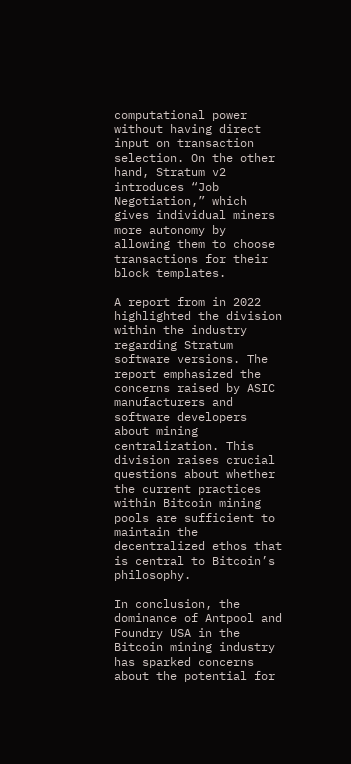computational power without having direct input on transaction selection. On the other hand, Stratum v2 introduces “Job Negotiation,” which gives individual miners more autonomy by allowing them to choose transactions for their block templates.

A report from in 2022 highlighted the division within the industry regarding Stratum software versions. The report emphasized the concerns raised by ASIC manufacturers and software developers about mining centralization. This division raises crucial questions about whether the current practices within Bitcoin mining pools are sufficient to maintain the decentralized ethos that is central to Bitcoin’s philosophy.

In conclusion, the dominance of Antpool and Foundry USA in the Bitcoin mining industry has sparked concerns about the potential for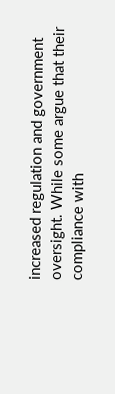increased regulation and government oversight. While some argue that their compliance with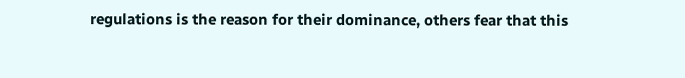regulations is the reason for their dominance, others fear that this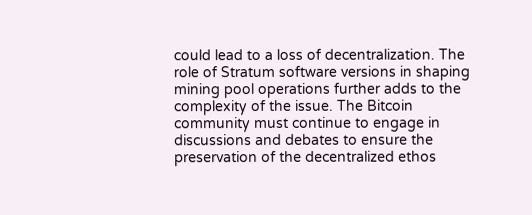could lead to a loss of decentralization. The role of Stratum software versions in shaping mining pool operations further adds to the complexity of the issue. The Bitcoin community must continue to engage in discussions and debates to ensure the preservation of the decentralized ethos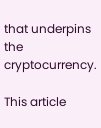that underpins the cryptocurrency.

This article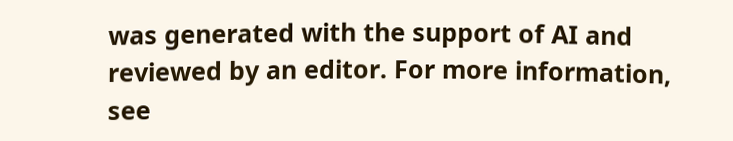was generated with the support of AI and reviewed by an editor. For more information, see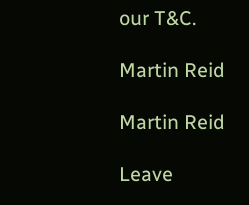our T&C.

Martin Reid

Martin Reid

Leave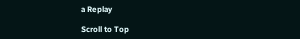a Replay

Scroll to Top